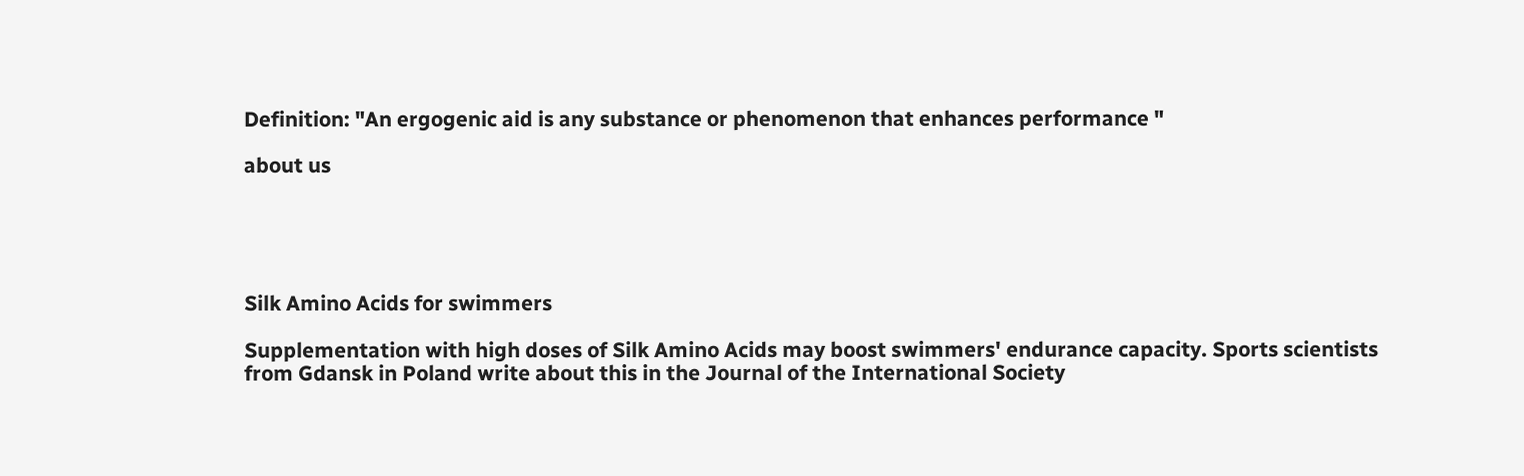Definition: "An ergogenic aid is any substance or phenomenon that enhances performance "

about us





Silk Amino Acids for swimmers

Supplementation with high doses of Silk Amino Acids may boost swimmers' endurance capacity. Sports scientists from Gdansk in Poland write about this in the Journal of the International Society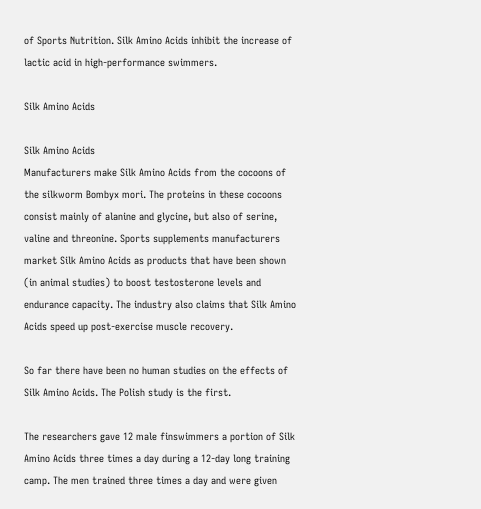of Sports Nutrition. Silk Amino Acids inhibit the increase of lactic acid in high-performance swimmers.

Silk Amino Acids

Silk Amino Acids
Manufacturers make Silk Amino Acids from the cocoons of the silkworm Bombyx mori. The proteins in these cocoons consist mainly of alanine and glycine, but also of serine, valine and threonine. Sports supplements manufacturers market Silk Amino Acids as products that have been shown (in animal studies) to boost testosterone levels and endurance capacity. The industry also claims that Silk Amino Acids speed up post-exercise muscle recovery.

So far there have been no human studies on the effects of Silk Amino Acids. The Polish study is the first.

The researchers gave 12 male finswimmers a portion of Silk Amino Acids three times a day during a 12-day long training camp. The men trained three times a day and were given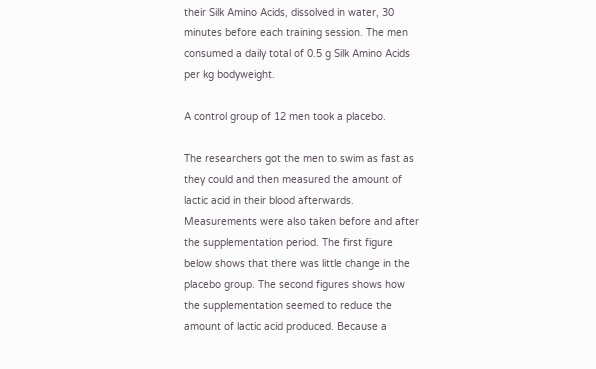their Silk Amino Acids, dissolved in water, 30 minutes before each training session. The men consumed a daily total of 0.5 g Silk Amino Acids per kg bodyweight.

A control group of 12 men took a placebo.

The researchers got the men to swim as fast as they could and then measured the amount of lactic acid in their blood afterwards. Measurements were also taken before and after the supplementation period. The first figure below shows that there was little change in the placebo group. The second figures shows how the supplementation seemed to reduce the amount of lactic acid produced. Because a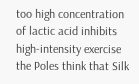too high concentration of lactic acid inhibits high-intensity exercise the Poles think that Silk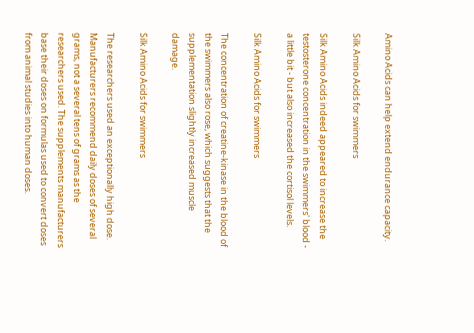Amino Acids can help extend endurance capacity.

Silk Amino Acids for swimmers

Silk Amino Acids indeed appeared to increase the testosterone concentration in the swimmers' blood - a little bit - but also increased the cortisol levels.

Silk Amino Acids for swimmers

The concentration of creatine-kinase in the blood of the swimmers also rose, which suggests that the supplementation slightly increased muscle damage.

Silk Amino Acids for swimmers

The researchers used an exceptionally high dose. Manufacturers recommend daily doses of several grams, not a several tens of grams as the researchers used. The supplements manufacturers base their doses on formulas used to convert doses from animal studies into human doses.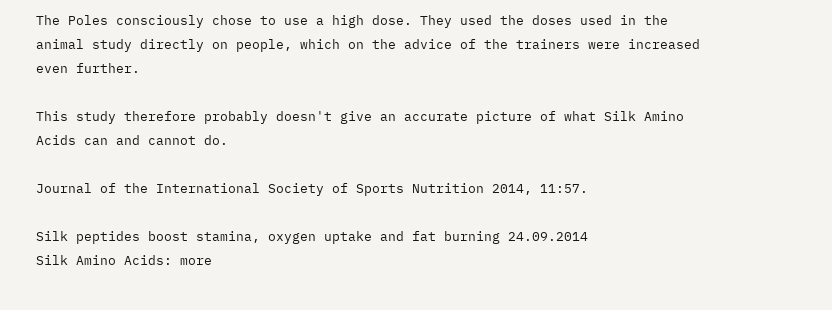The Poles consciously chose to use a high dose. They used the doses used in the animal study directly on people, which on the advice of the trainers were increased even further.

This study therefore probably doesn't give an accurate picture of what Silk Amino Acids can and cannot do.

Journal of the International Society of Sports Nutrition 2014, 11:57.

Silk peptides boost stamina, oxygen uptake and fat burning 24.09.2014
Silk Amino Acids: more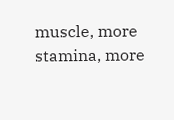muscle, more stamina, more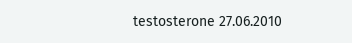testosterone 27.06.2010